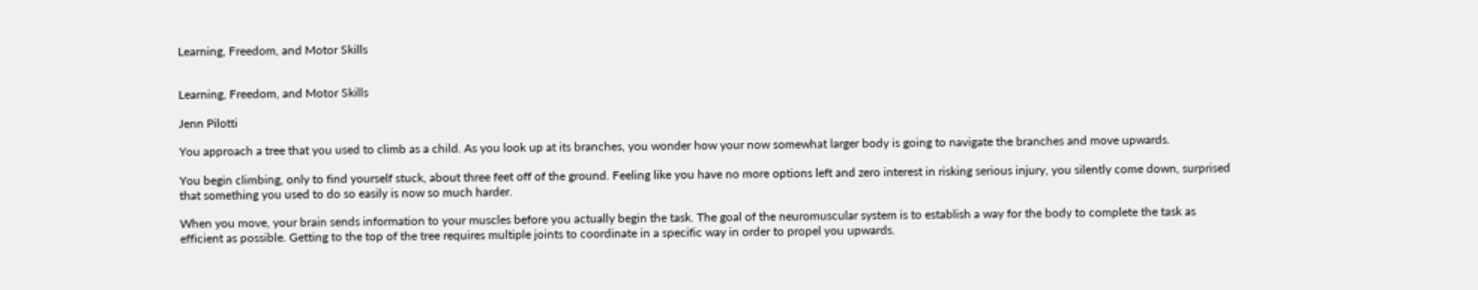Learning, Freedom, and Motor Skills


Learning, Freedom, and Motor Skills

Jenn Pilotti

You approach a tree that you used to climb as a child. As you look up at its branches, you wonder how your now somewhat larger body is going to navigate the branches and move upwards.

You begin climbing, only to find yourself stuck, about three feet off of the ground. Feeling like you have no more options left and zero interest in risking serious injury, you silently come down, surprised that something you used to do so easily is now so much harder.

When you move, your brain sends information to your muscles before you actually begin the task. The goal of the neuromuscular system is to establish a way for the body to complete the task as efficient as possible. Getting to the top of the tree requires multiple joints to coordinate in a specific way in order to propel you upwards.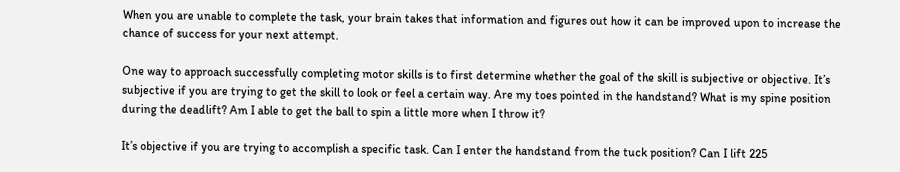When you are unable to complete the task, your brain takes that information and figures out how it can be improved upon to increase the chance of success for your next attempt.

One way to approach successfully completing motor skills is to first determine whether the goal of the skill is subjective or objective. It’s subjective if you are trying to get the skill to look or feel a certain way. Are my toes pointed in the handstand? What is my spine position during the deadlift? Am I able to get the ball to spin a little more when I throw it?

It’s objective if you are trying to accomplish a specific task. Can I enter the handstand from the tuck position? Can I lift 225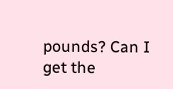pounds? Can I get the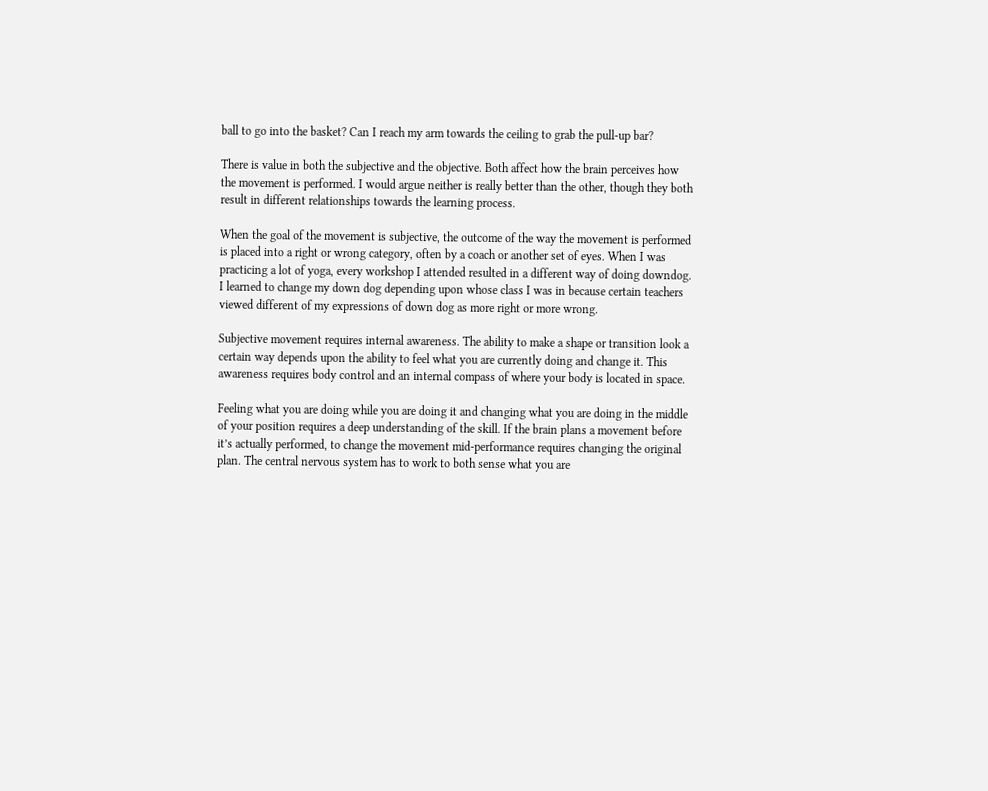ball to go into the basket? Can I reach my arm towards the ceiling to grab the pull-up bar?

There is value in both the subjective and the objective. Both affect how the brain perceives how the movement is performed. I would argue neither is really better than the other, though they both result in different relationships towards the learning process.

When the goal of the movement is subjective, the outcome of the way the movement is performed is placed into a right or wrong category, often by a coach or another set of eyes. When I was practicing a lot of yoga, every workshop I attended resulted in a different way of doing downdog. I learned to change my down dog depending upon whose class I was in because certain teachers viewed different of my expressions of down dog as more right or more wrong.

Subjective movement requires internal awareness. The ability to make a shape or transition look a certain way depends upon the ability to feel what you are currently doing and change it. This awareness requires body control and an internal compass of where your body is located in space.

Feeling what you are doing while you are doing it and changing what you are doing in the middle of your position requires a deep understanding of the skill. If the brain plans a movement before it’s actually performed, to change the movement mid-performance requires changing the original plan. The central nervous system has to work to both sense what you are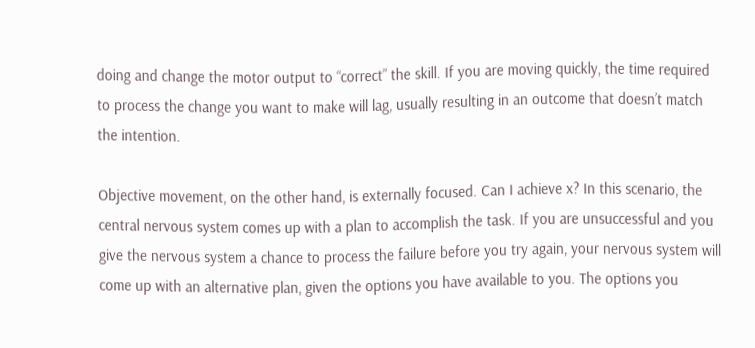doing and change the motor output to “correct” the skill. If you are moving quickly, the time required to process the change you want to make will lag, usually resulting in an outcome that doesn’t match the intention.

Objective movement, on the other hand, is externally focused. Can I achieve x? In this scenario, the central nervous system comes up with a plan to accomplish the task. If you are unsuccessful and you give the nervous system a chance to process the failure before you try again, your nervous system will come up with an alternative plan, given the options you have available to you. The options you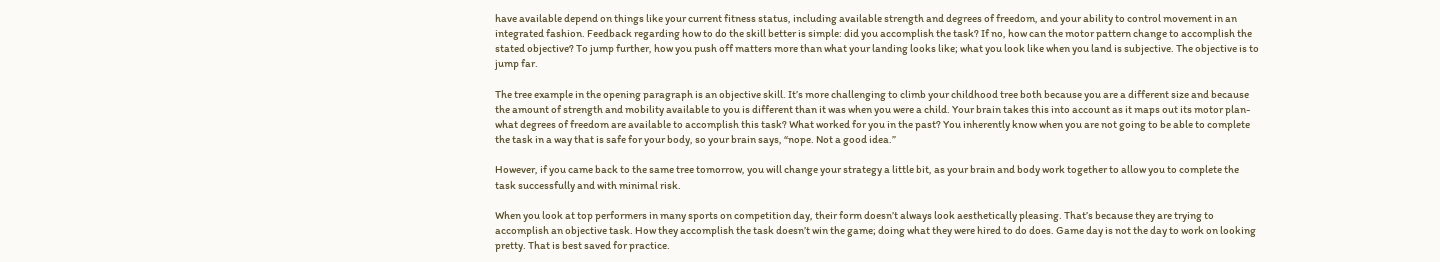have available depend on things like your current fitness status, including available strength and degrees of freedom, and your ability to control movement in an integrated fashion. Feedback regarding how to do the skill better is simple: did you accomplish the task? If no, how can the motor pattern change to accomplish the stated objective? To jump further, how you push off matters more than what your landing looks like; what you look like when you land is subjective. The objective is to jump far.

The tree example in the opening paragraph is an objective skill. It’s more challenging to climb your childhood tree both because you are a different size and because the amount of strength and mobility available to you is different than it was when you were a child. Your brain takes this into account as it maps out its motor plan- what degrees of freedom are available to accomplish this task? What worked for you in the past? You inherently know when you are not going to be able to complete the task in a way that is safe for your body, so your brain says, “nope. Not a good idea.”

However, if you came back to the same tree tomorrow, you will change your strategy a little bit, as your brain and body work together to allow you to complete the task successfully and with minimal risk.

When you look at top performers in many sports on competition day, their form doesn’t always look aesthetically pleasing. That’s because they are trying to accomplish an objective task. How they accomplish the task doesn’t win the game; doing what they were hired to do does. Game day is not the day to work on looking pretty. That is best saved for practice.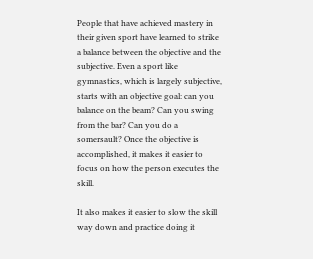People that have achieved mastery in their given sport have learned to strike a balance between the objective and the subjective. Even a sport like gymnastics, which is largely subjective, starts with an objective goal: can you balance on the beam? Can you swing from the bar? Can you do a somersault? Once the objective is accomplished, it makes it easier to focus on how the person executes the skill.

It also makes it easier to slow the skill way down and practice doing it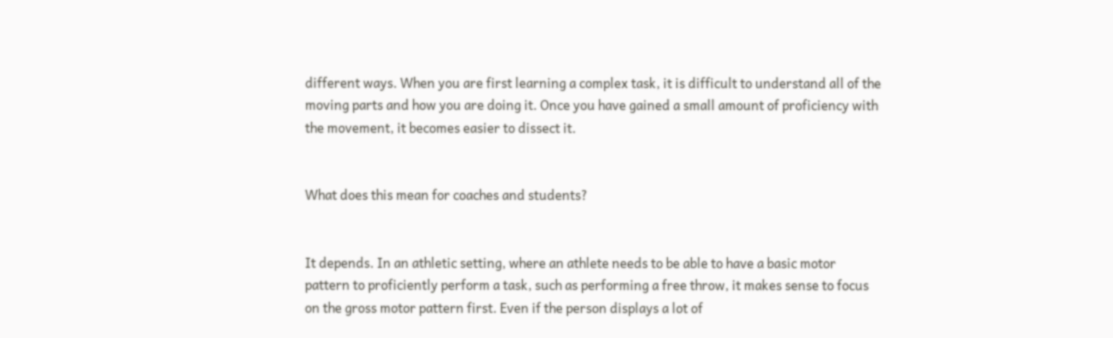different ways. When you are first learning a complex task, it is difficult to understand all of the moving parts and how you are doing it. Once you have gained a small amount of proficiency with the movement, it becomes easier to dissect it.


What does this mean for coaches and students?


It depends. In an athletic setting, where an athlete needs to be able to have a basic motor pattern to proficiently perform a task, such as performing a free throw, it makes sense to focus on the gross motor pattern first. Even if the person displays a lot of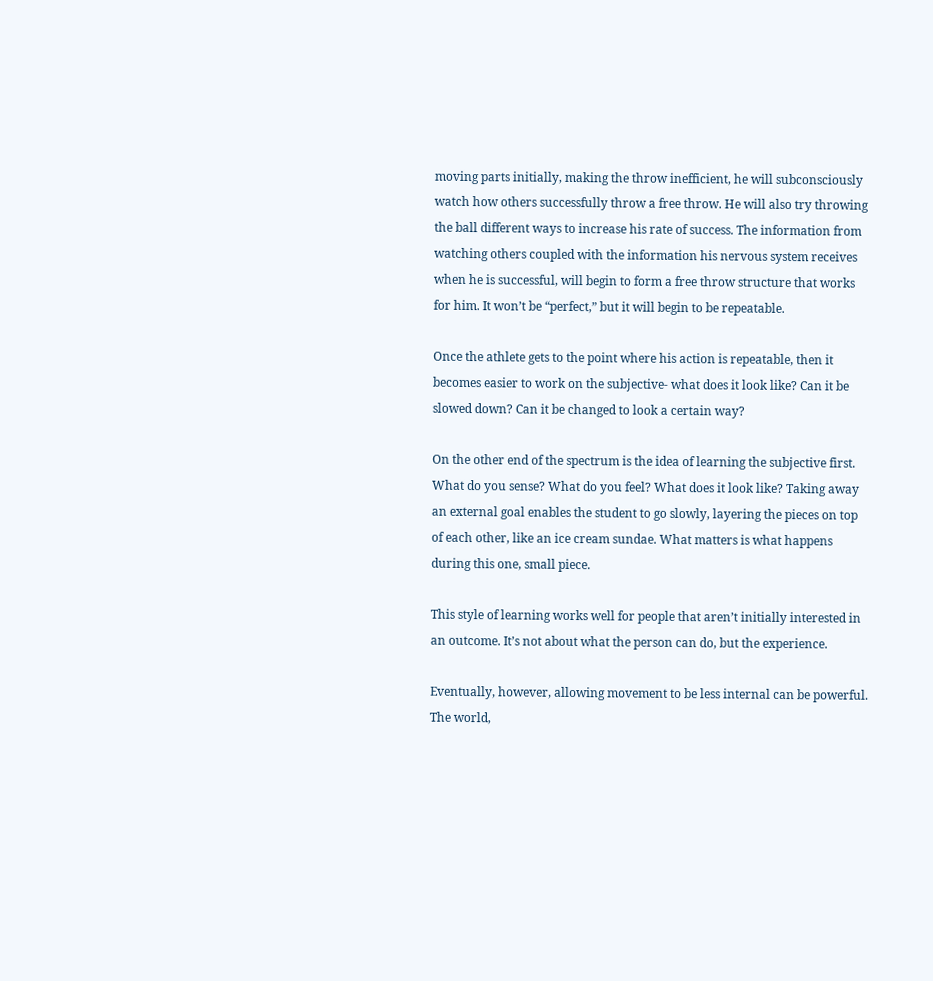moving parts initially, making the throw inefficient, he will subconsciously watch how others successfully throw a free throw. He will also try throwing the ball different ways to increase his rate of success. The information from watching others coupled with the information his nervous system receives when he is successful, will begin to form a free throw structure that works for him. It won’t be “perfect,” but it will begin to be repeatable.

Once the athlete gets to the point where his action is repeatable, then it becomes easier to work on the subjective- what does it look like? Can it be slowed down? Can it be changed to look a certain way?

On the other end of the spectrum is the idea of learning the subjective first. What do you sense? What do you feel? What does it look like? Taking away an external goal enables the student to go slowly, layering the pieces on top of each other, like an ice cream sundae. What matters is what happens during this one, small piece.

This style of learning works well for people that aren’t initially interested in an outcome. It’s not about what the person can do, but the experience.

Eventually, however, allowing movement to be less internal can be powerful. The world,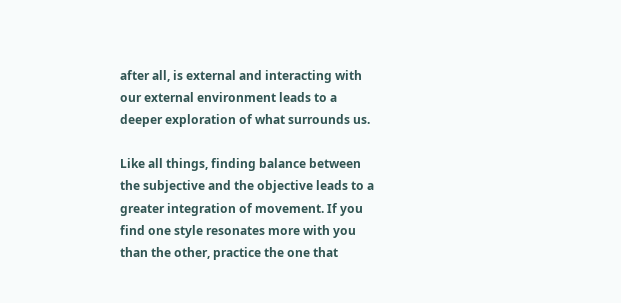after all, is external and interacting with our external environment leads to a deeper exploration of what surrounds us.

Like all things, finding balance between the subjective and the objective leads to a greater integration of movement. If you find one style resonates more with you than the other, practice the one that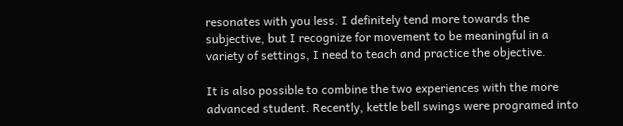resonates with you less. I definitely tend more towards the subjective, but I recognize for movement to be meaningful in a variety of settings, I need to teach and practice the objective.

It is also possible to combine the two experiences with the more advanced student. Recently, kettle bell swings were programed into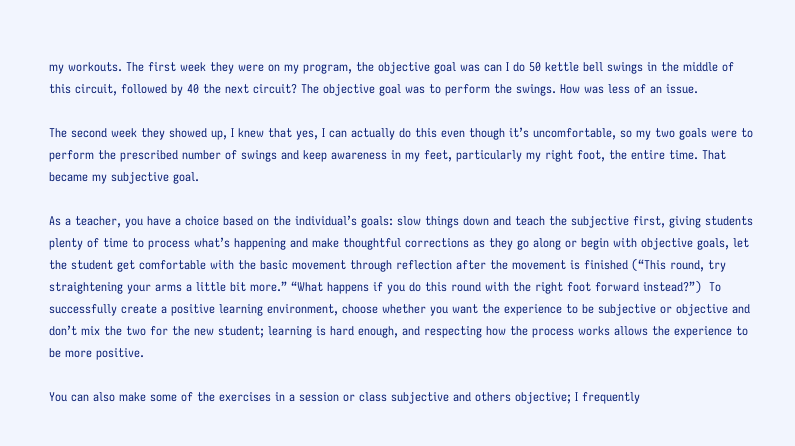my workouts. The first week they were on my program, the objective goal was can I do 50 kettle bell swings in the middle of this circuit, followed by 40 the next circuit? The objective goal was to perform the swings. How was less of an issue.

The second week they showed up, I knew that yes, I can actually do this even though it’s uncomfortable, so my two goals were to perform the prescribed number of swings and keep awareness in my feet, particularly my right foot, the entire time. That became my subjective goal.

As a teacher, you have a choice based on the individual’s goals: slow things down and teach the subjective first, giving students plenty of time to process what’s happening and make thoughtful corrections as they go along or begin with objective goals, let the student get comfortable with the basic movement through reflection after the movement is finished (“This round, try straightening your arms a little bit more.” “What happens if you do this round with the right foot forward instead?”)  To successfully create a positive learning environment, choose whether you want the experience to be subjective or objective and don’t mix the two for the new student; learning is hard enough, and respecting how the process works allows the experience to be more positive.

You can also make some of the exercises in a session or class subjective and others objective; I frequently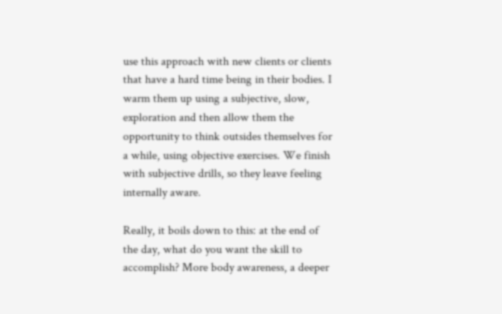use this approach with new clients or clients that have a hard time being in their bodies. I warm them up using a subjective, slow, exploration and then allow them the opportunity to think outsides themselves for a while, using objective exercises. We finish with subjective drills, so they leave feeling internally aware.

Really, it boils down to this: at the end of the day, what do you want the skill to accomplish? More body awareness, a deeper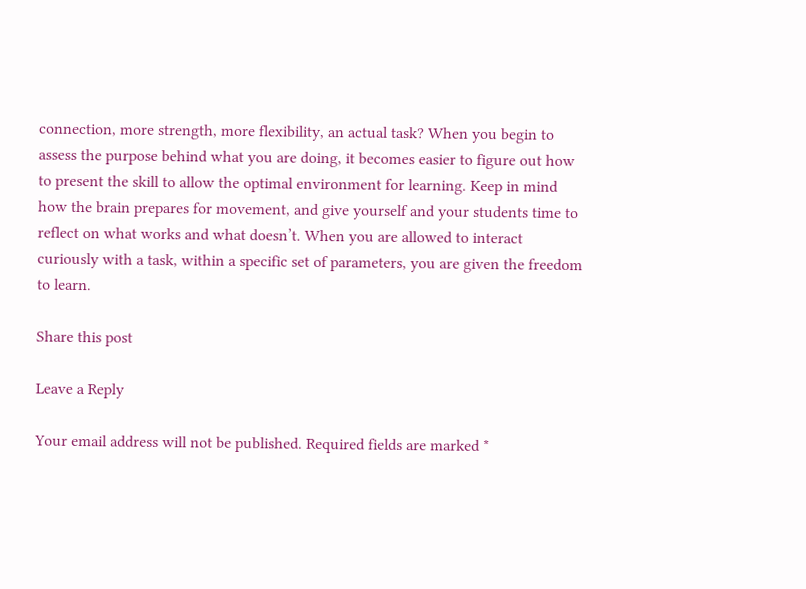connection, more strength, more flexibility, an actual task? When you begin to assess the purpose behind what you are doing, it becomes easier to figure out how to present the skill to allow the optimal environment for learning. Keep in mind how the brain prepares for movement, and give yourself and your students time to reflect on what works and what doesn’t. When you are allowed to interact curiously with a task, within a specific set of parameters, you are given the freedom to learn.

Share this post

Leave a Reply

Your email address will not be published. Required fields are marked *